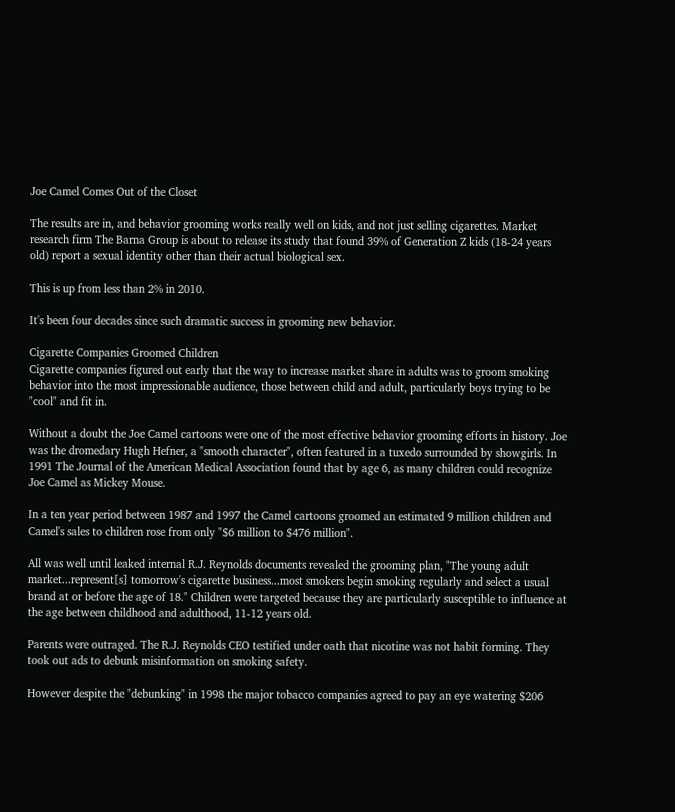Joe Camel Comes Out of the Closet

The results are in, and behavior grooming works really well on kids, and not just selling cigarettes. Market research firm The Barna Group is about to release its study that found 39% of Generation Z kids (18-24 years old) report a sexual identity other than their actual biological sex.

This is up from less than 2% in 2010.

It's been four decades since such dramatic success in grooming new behavior.

Cigarette Companies Groomed Children
Cigarette companies figured out early that the way to increase market share in adults was to groom smoking behavior into the most impressionable audience, those between child and adult, particularly boys trying to be "cool" and fit in.

Without a doubt the Joe Camel cartoons were one of the most effective behavior grooming efforts in history. Joe was the dromedary Hugh Hefner, a "smooth character", often featured in a tuxedo surrounded by showgirls. In 1991 The Journal of the American Medical Association found that by age 6, as many children could recognize Joe Camel as Mickey Mouse.

In a ten year period between 1987 and 1997 the Camel cartoons groomed an estimated 9 million children and Camel's sales to children rose from only "$6 million to $476 million".

All was well until leaked internal R.J. Reynolds documents revealed the grooming plan, "The young adult market...represent[s] tomorrow's cigarette business...most smokers begin smoking regularly and select a usual brand at or before the age of 18." Children were targeted because they are particularly susceptible to influence at the age between childhood and adulthood, 11-12 years old.

Parents were outraged. The R.J. Reynolds CEO testified under oath that nicotine was not habit forming. They took out ads to debunk misinformation on smoking safety.

However despite the "debunking" in 1998 the major tobacco companies agreed to pay an eye watering $206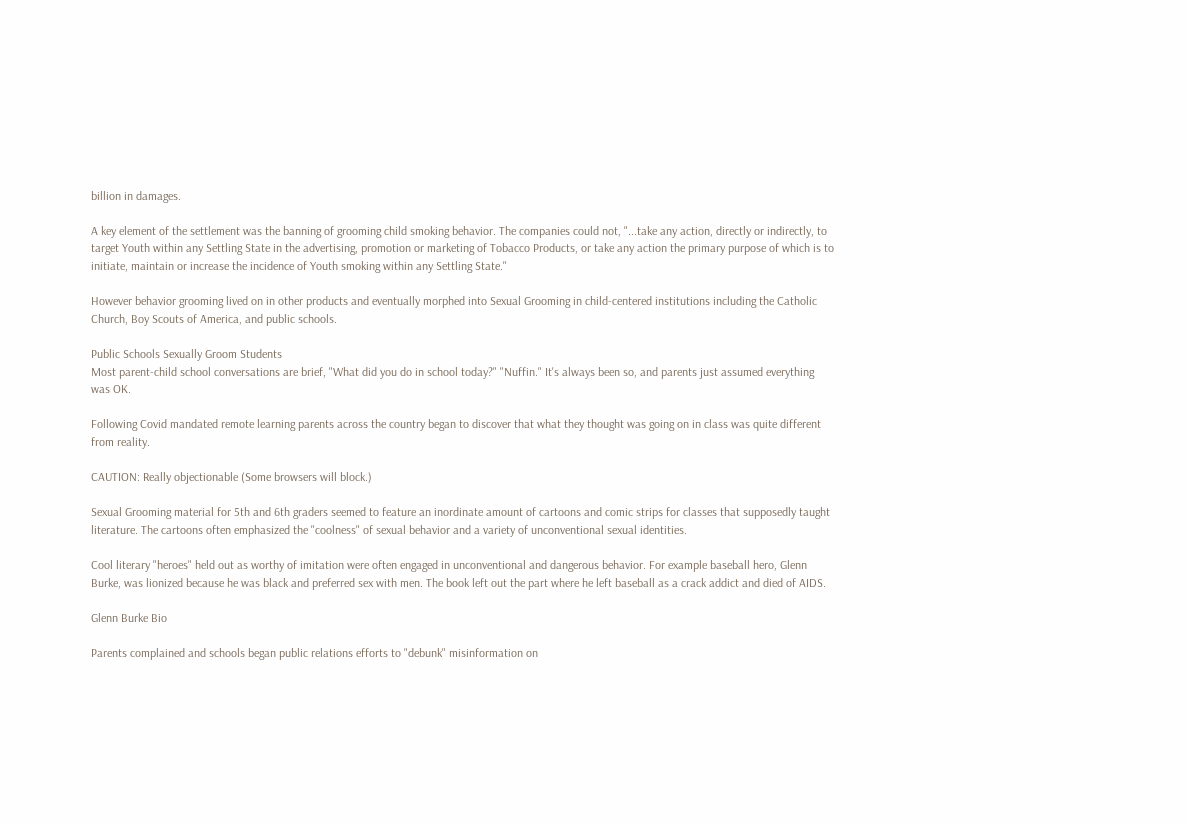billion in damages.

A key element of the settlement was the banning of grooming child smoking behavior. The companies could not, "...take any action, directly or indirectly, to target Youth within any Settling State in the advertising, promotion or marketing of Tobacco Products, or take any action the primary purpose of which is to initiate, maintain or increase the incidence of Youth smoking within any Settling State."

However behavior grooming lived on in other products and eventually morphed into Sexual Grooming in child-centered institutions including the Catholic Church, Boy Scouts of America, and public schools.

Public Schools Sexually Groom Students
Most parent-child school conversations are brief, "What did you do in school today?" "Nuffin." It's always been so, and parents just assumed everything was OK.

Following Covid mandated remote learning parents across the country began to discover that what they thought was going on in class was quite different from reality.

CAUTION: Really objectionable (Some browsers will block.)

Sexual Grooming material for 5th and 6th graders seemed to feature an inordinate amount of cartoons and comic strips for classes that supposedly taught literature. The cartoons often emphasized the "coolness" of sexual behavior and a variety of unconventional sexual identities.

Cool literary "heroes" held out as worthy of imitation were often engaged in unconventional and dangerous behavior. For example baseball hero, Glenn Burke, was lionized because he was black and preferred sex with men. The book left out the part where he left baseball as a crack addict and died of AIDS.

Glenn Burke Bio

Parents complained and schools began public relations efforts to "debunk" misinformation on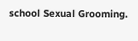school Sexual Grooming.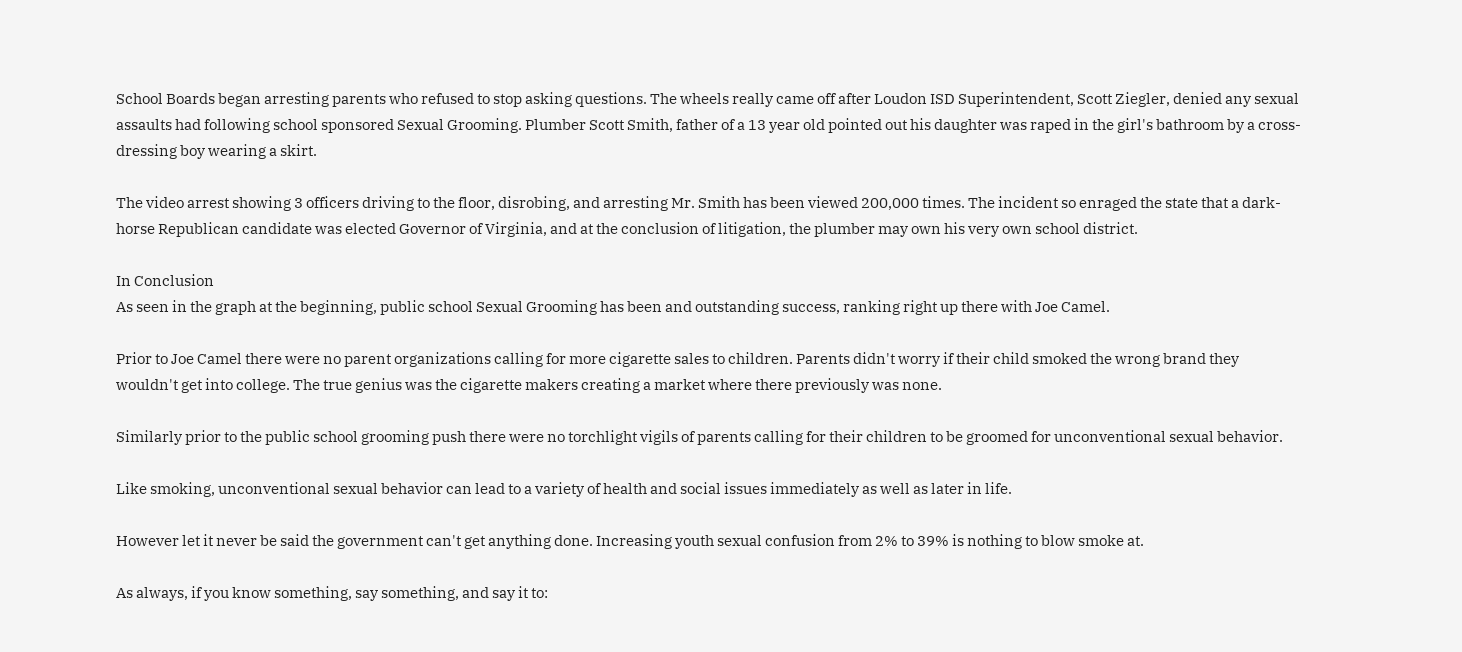School Boards began arresting parents who refused to stop asking questions. The wheels really came off after Loudon ISD Superintendent, Scott Ziegler, denied any sexual assaults had following school sponsored Sexual Grooming. Plumber Scott Smith, father of a 13 year old pointed out his daughter was raped in the girl's bathroom by a cross-dressing boy wearing a skirt.

The video arrest showing 3 officers driving to the floor, disrobing, and arresting Mr. Smith has been viewed 200,000 times. The incident so enraged the state that a dark-horse Republican candidate was elected Governor of Virginia, and at the conclusion of litigation, the plumber may own his very own school district.

In Conclusion
As seen in the graph at the beginning, public school Sexual Grooming has been and outstanding success, ranking right up there with Joe Camel.

Prior to Joe Camel there were no parent organizations calling for more cigarette sales to children. Parents didn't worry if their child smoked the wrong brand they wouldn't get into college. The true genius was the cigarette makers creating a market where there previously was none.

Similarly prior to the public school grooming push there were no torchlight vigils of parents calling for their children to be groomed for unconventional sexual behavior.

Like smoking, unconventional sexual behavior can lead to a variety of health and social issues immediately as well as later in life.

However let it never be said the government can't get anything done. Increasing youth sexual confusion from 2% to 39% is nothing to blow smoke at.

As always, if you know something, say something, and say it to: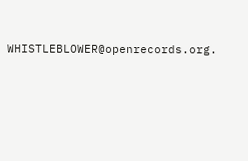WHISTLEBLOWER@openrecords.org.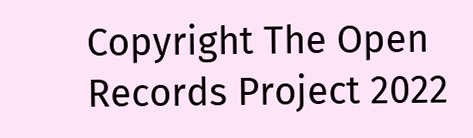Copyright The Open Records Project 2022